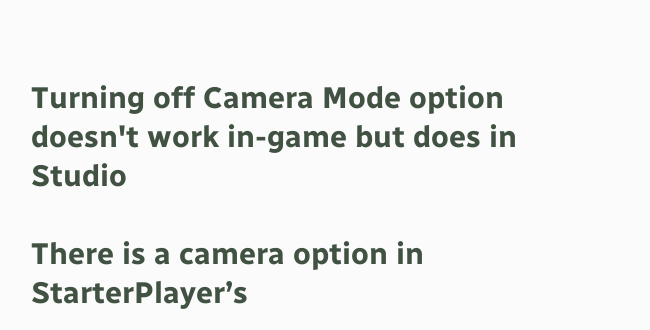Turning off Camera Mode option doesn't work in-game but does in Studio

There is a camera option in StarterPlayer’s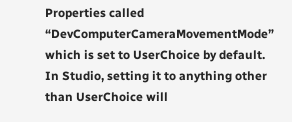Properties called “DevComputerCameraMovementMode” which is set to UserChoice by default. In Studio, setting it to anything other than UserChoice will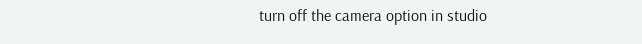turn off the camera option in studio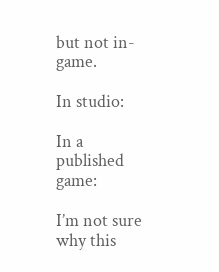but not in-game.

In studio:

In a published game:

I’m not sure why this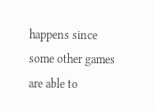happens since some other games are able to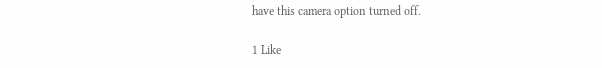have this camera option turned off.

1 Like